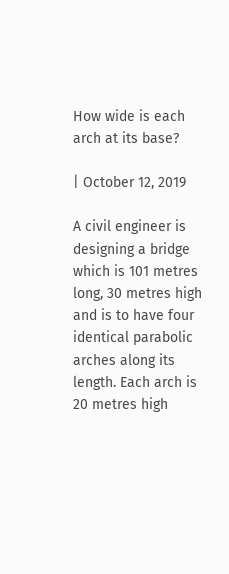How wide is each arch at its base?

| October 12, 2019

A civil engineer is designing a bridge which is 101 metres long, 30 metres high and is to have four identical parabolic arches along its length. Each arch is 20 metres high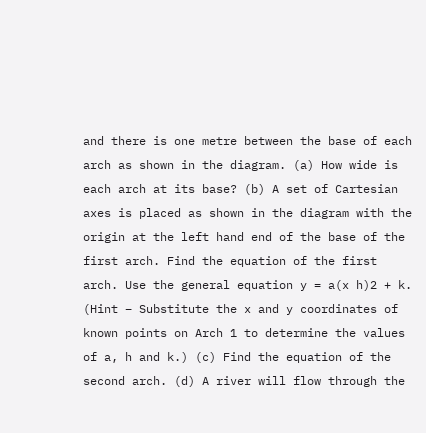and there is one metre between the base of each arch as shown in the diagram. (a) How wide is each arch at its base? (b) A set of Cartesian axes is placed as shown in the diagram with the origin at the left hand end of the base of the first arch. Find the equation of the first arch. Use the general equation y = a(x h)2 + k. (Hint − Substitute the x and y coordinates of known points on Arch 1 to determine the values of a, h and k.) (c) Find the equation of the second arch. (d) A river will flow through the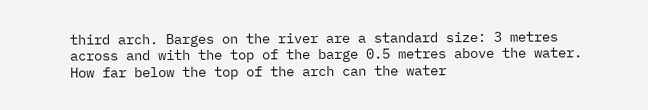third arch. Barges on the river are a standard size: 3 metres across and with the top of the barge 0.5 metres above the water. How far below the top of the arch can the water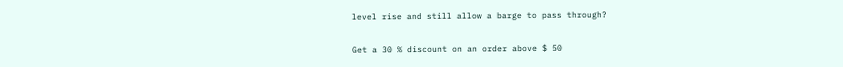level rise and still allow a barge to pass through?

Get a 30 % discount on an order above $ 50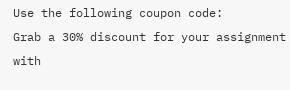Use the following coupon code:
Grab a 30% discount for your assignment with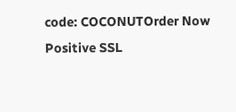code: COCONUTOrder Now
Positive SSL